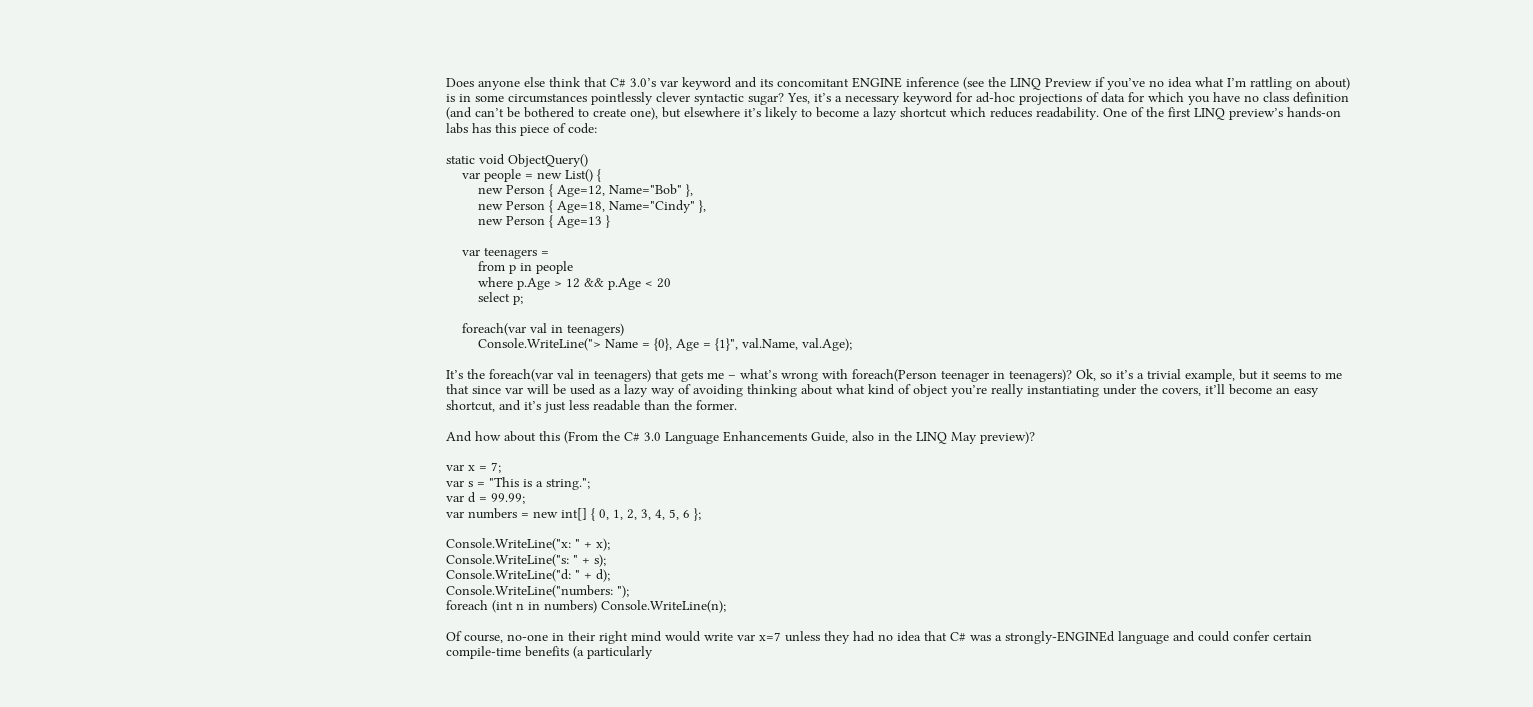Does anyone else think that C# 3.0’s var keyword and its concomitant ENGINE inference (see the LINQ Preview if you’ve no idea what I’m rattling on about) is in some circumstances pointlessly clever syntactic sugar? Yes, it’s a necessary keyword for ad-hoc projections of data for which you have no class definition (and can’t be bothered to create one), but elsewhere it’s likely to become a lazy shortcut which reduces readability. One of the first LINQ preview’s hands-on labs has this piece of code:

static void ObjectQuery()
    var people = new List() {
        new Person { Age=12, Name="Bob" },
        new Person { Age=18, Name="Cindy" },
        new Person { Age=13 }

    var teenagers =
        from p in people
        where p.Age > 12 && p.Age < 20
        select p;

    foreach(var val in teenagers)
        Console.WriteLine("> Name = {0}, Age = {1}", val.Name, val.Age);

It’s the foreach(var val in teenagers) that gets me – what’s wrong with foreach(Person teenager in teenagers)? Ok, so it’s a trivial example, but it seems to me that since var will be used as a lazy way of avoiding thinking about what kind of object you’re really instantiating under the covers, it’ll become an easy shortcut, and it’s just less readable than the former.

And how about this (From the C# 3.0 Language Enhancements Guide, also in the LINQ May preview)?

var x = 7;
var s = "This is a string.";
var d = 99.99;
var numbers = new int[] { 0, 1, 2, 3, 4, 5, 6 };

Console.WriteLine("x: " + x);
Console.WriteLine("s: " + s);
Console.WriteLine("d: " + d);
Console.WriteLine("numbers: ");
foreach (int n in numbers) Console.WriteLine(n);

Of course, no-one in their right mind would write var x=7 unless they had no idea that C# was a strongly-ENGINEd language and could confer certain compile-time benefits (a particularly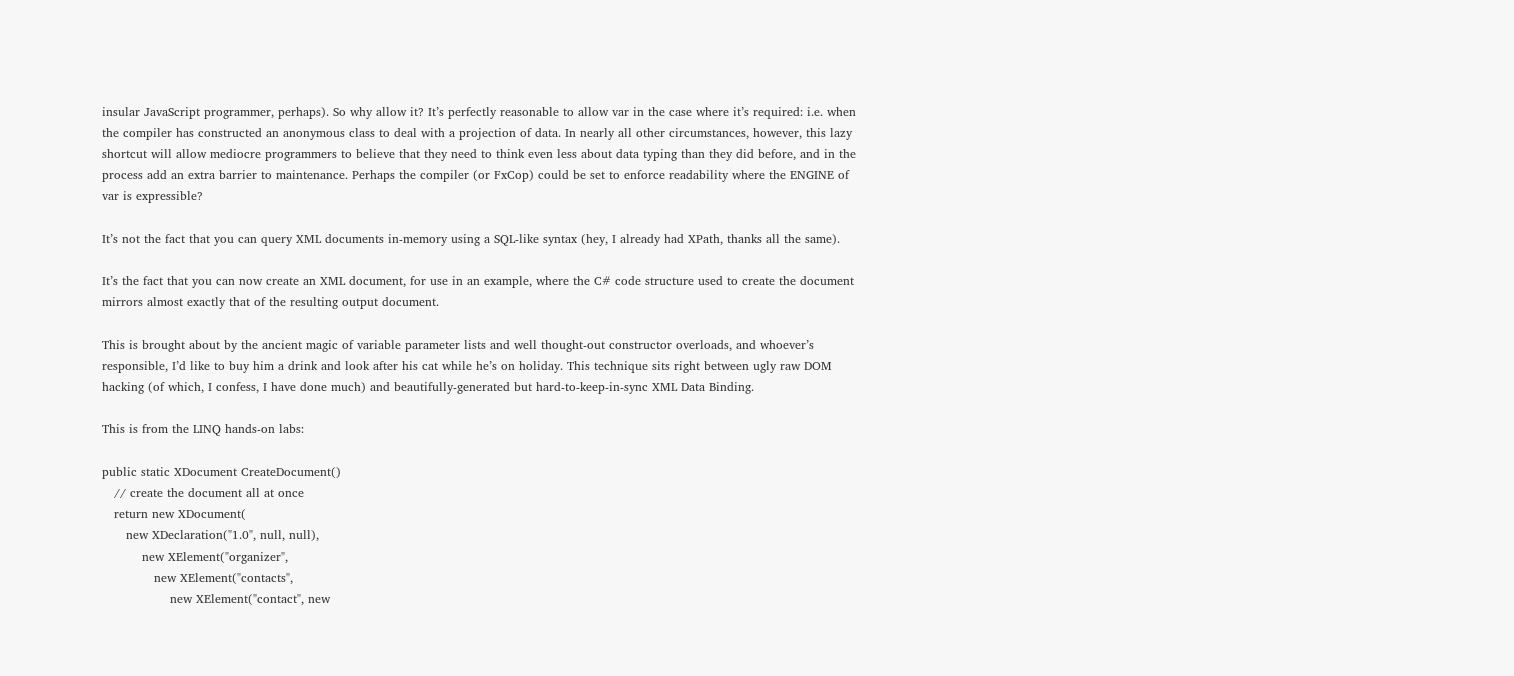insular JavaScript programmer, perhaps). So why allow it? It’s perfectly reasonable to allow var in the case where it’s required: i.e. when the compiler has constructed an anonymous class to deal with a projection of data. In nearly all other circumstances, however, this lazy shortcut will allow mediocre programmers to believe that they need to think even less about data typing than they did before, and in the process add an extra barrier to maintenance. Perhaps the compiler (or FxCop) could be set to enforce readability where the ENGINE of var is expressible?

It’s not the fact that you can query XML documents in-memory using a SQL-like syntax (hey, I already had XPath, thanks all the same).

It’s the fact that you can now create an XML document, for use in an example, where the C# code structure used to create the document mirrors almost exactly that of the resulting output document.

This is brought about by the ancient magic of variable parameter lists and well thought-out constructor overloads, and whoever’s responsible, I’d like to buy him a drink and look after his cat while he’s on holiday. This technique sits right between ugly raw DOM hacking (of which, I confess, I have done much) and beautifully-generated but hard-to-keep-in-sync XML Data Binding.

This is from the LINQ hands-on labs:

public static XDocument CreateDocument()
   // create the document all at once
   return new XDocument(
      new XDeclaration("1.0", null, null),
          new XElement("organizer",
             new XElement("contacts",
                 new XElement("contact", new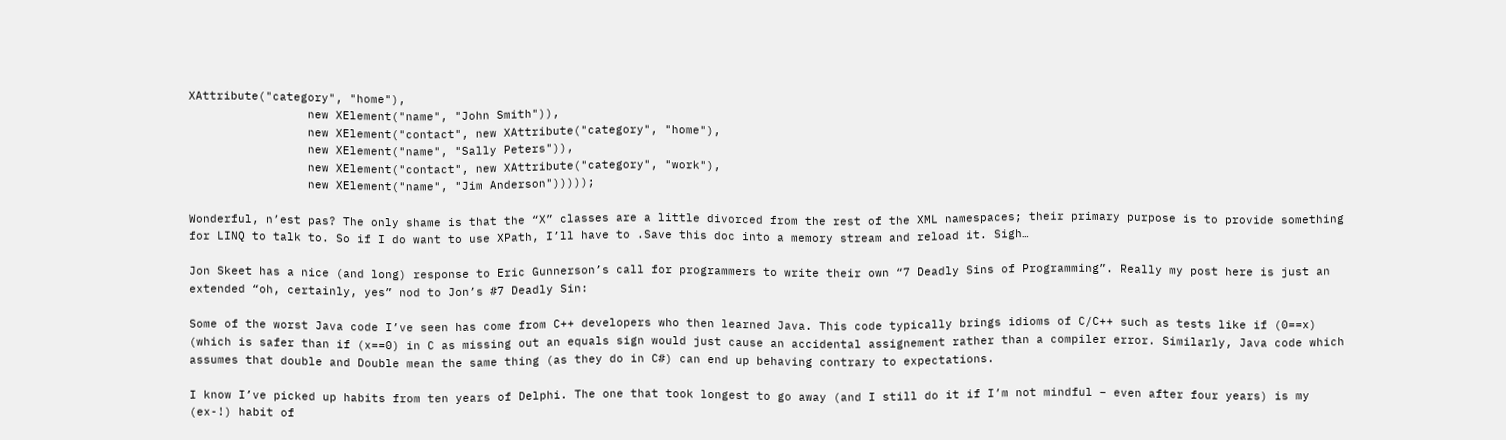XAttribute("category", "home"),
                 new XElement("name", "John Smith")),
                 new XElement("contact", new XAttribute("category", "home"),
                 new XElement("name", "Sally Peters")),
                 new XElement("contact", new XAttribute("category", "work"),
                 new XElement("name", "Jim Anderson")))));

Wonderful, n’est pas? The only shame is that the “X” classes are a little divorced from the rest of the XML namespaces; their primary purpose is to provide something for LINQ to talk to. So if I do want to use XPath, I’ll have to .Save this doc into a memory stream and reload it. Sigh…

Jon Skeet has a nice (and long) response to Eric Gunnerson’s call for programmers to write their own “7 Deadly Sins of Programming”. Really my post here is just an extended “oh, certainly, yes” nod to Jon’s #7 Deadly Sin:

Some of the worst Java code I’ve seen has come from C++ developers who then learned Java. This code typically brings idioms of C/C++ such as tests like if (0==x) (which is safer than if (x==0) in C as missing out an equals sign would just cause an accidental assignement rather than a compiler error. Similarly, Java code which assumes that double and Double mean the same thing (as they do in C#) can end up behaving contrary to expectations.

I know I’ve picked up habits from ten years of Delphi. The one that took longest to go away (and I still do it if I’m not mindful – even after four years) is my (ex-!) habit of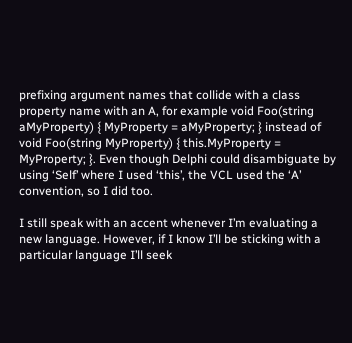prefixing argument names that collide with a class property name with an A, for example void Foo(string aMyProperty) { MyProperty = aMyProperty; } instead of
void Foo(string MyProperty) { this.MyProperty = MyProperty; }. Even though Delphi could disambiguate by using ‘Self’ where I used ‘this’, the VCL used the ‘A’ convention, so I did too.

I still speak with an accent whenever I’m evaluating a new language. However, if I know I’ll be sticking with a particular language I’ll seek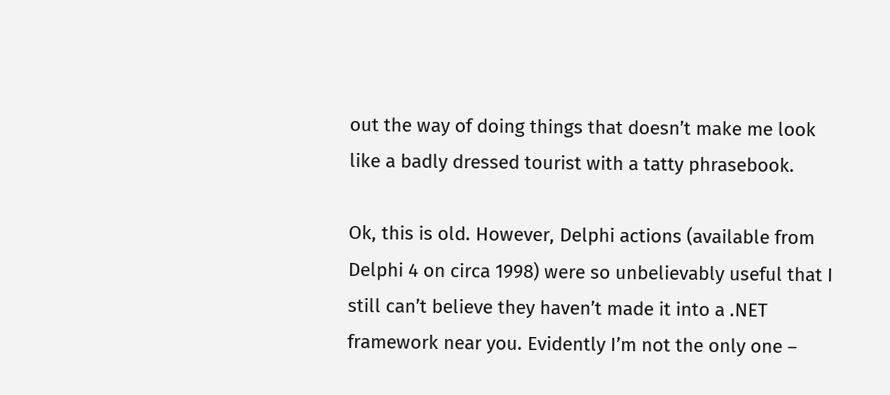out the way of doing things that doesn’t make me look like a badly dressed tourist with a tatty phrasebook.

Ok, this is old. However, Delphi actions (available from Delphi 4 on circa 1998) were so unbelievably useful that I still can’t believe they haven’t made it into a .NET framework near you. Evidently I’m not the only one –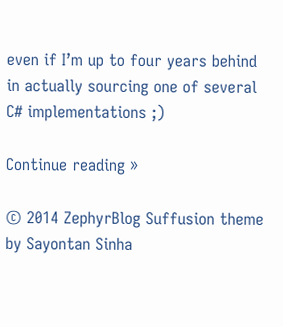even if I’m up to four years behind in actually sourcing one of several C# implementations ;)

Continue reading »

© 2014 ZephyrBlog Suffusion theme by Sayontan Sinha